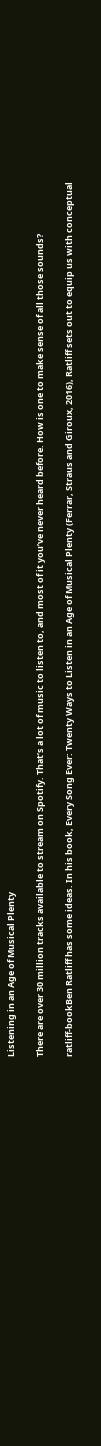Listening in an Age of Musical Plenty

There are over 30 million tracks available to stream on Spotify. That’s a lot of music to listen to, and most of it you’ve never heard before. How is one to make sense of all those sounds?

ratliff-bookBen Ratliff has some ideas. In his book, Every Song Ever: Twenty Ways to Listen in an Age of Musical Plenty (Ferrar, Straus and Giroux, 2016), Ratliff sets out to equip us with conceptual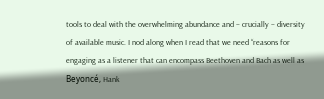tools to deal with the overwhelming abundance and – crucially – diversity of available music. I nod along when I read that we need “reasons for engaging as a listener that can encompass Beethoven and Bach as well as Beyoncé, Hank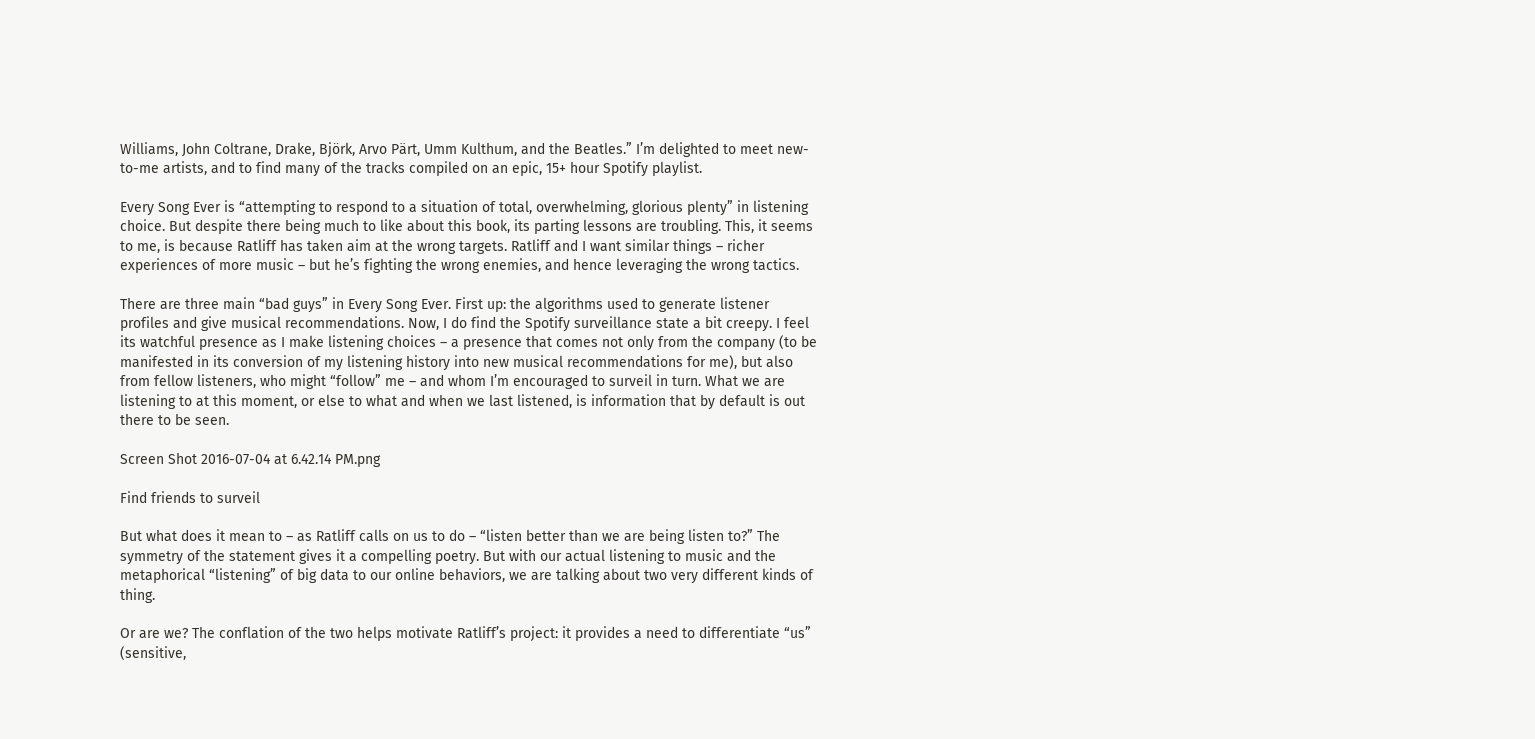Williams, John Coltrane, Drake, Björk, Arvo Pärt, Umm Kulthum, and the Beatles.” I’m delighted to meet new-to-me artists, and to find many of the tracks compiled on an epic, 15+ hour Spotify playlist.

Every Song Ever is “attempting to respond to a situation of total, overwhelming, glorious plenty” in listening choice. But despite there being much to like about this book, its parting lessons are troubling. This, it seems to me, is because Ratliff has taken aim at the wrong targets. Ratliff and I want similar things – richer experiences of more music – but he’s fighting the wrong enemies, and hence leveraging the wrong tactics.

There are three main “bad guys” in Every Song Ever. First up: the algorithms used to generate listener profiles and give musical recommendations. Now, I do find the Spotify surveillance state a bit creepy. I feel its watchful presence as I make listening choices – a presence that comes not only from the company (to be manifested in its conversion of my listening history into new musical recommendations for me), but also from fellow listeners, who might “follow” me – and whom I’m encouraged to surveil in turn. What we are listening to at this moment, or else to what and when we last listened, is information that by default is out there to be seen.

Screen Shot 2016-07-04 at 6.42.14 PM.png

Find friends to surveil

But what does it mean to – as Ratliff calls on us to do – “listen better than we are being listen to?” The symmetry of the statement gives it a compelling poetry. But with our actual listening to music and the metaphorical “listening” of big data to our online behaviors, we are talking about two very different kinds of thing.

Or are we? The conflation of the two helps motivate Ratliff’s project: it provides a need to differentiate “us” (sensitive,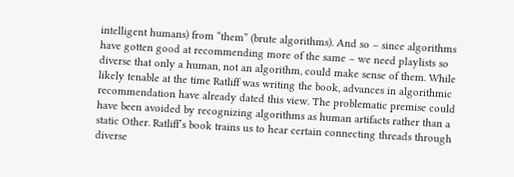intelligent humans) from “them” (brute algorithms). And so – since algorithms have gotten good at recommending more of the same – we need playlists so diverse that only a human, not an algorithm, could make sense of them. While likely tenable at the time Ratliff was writing the book, advances in algorithmic recommendation have already dated this view. The problematic premise could have been avoided by recognizing algorithms as human artifacts rather than a static Other. Ratliff’s book trains us to hear certain connecting threads through diverse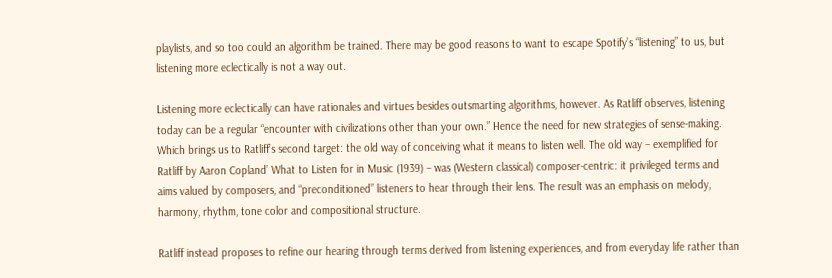playlists, and so too could an algorithm be trained. There may be good reasons to want to escape Spotify’s “listening” to us, but listening more eclectically is not a way out.

Listening more eclectically can have rationales and virtues besides outsmarting algorithms, however. As Ratliff observes, listening today can be a regular “encounter with civilizations other than your own.” Hence the need for new strategies of sense-making. Which brings us to Ratliff’s second target: the old way of conceiving what it means to listen well. The old way – exemplified for Ratliff by Aaron Copland’ What to Listen for in Music (1939) – was (Western classical) composer-centric: it privileged terms and aims valued by composers, and “preconditioned” listeners to hear through their lens. The result was an emphasis on melody, harmony, rhythm, tone color and compositional structure.

Ratliff instead proposes to refine our hearing through terms derived from listening experiences, and from everyday life rather than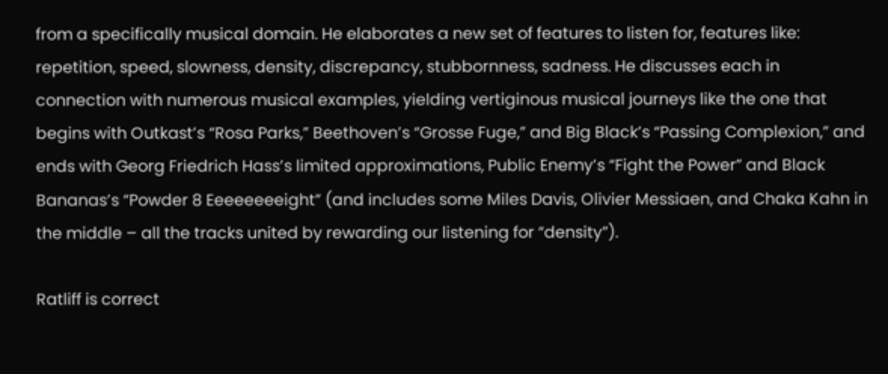from a specifically musical domain. He elaborates a new set of features to listen for, features like: repetition, speed, slowness, density, discrepancy, stubbornness, sadness. He discusses each in connection with numerous musical examples, yielding vertiginous musical journeys like the one that begins with Outkast’s “Rosa Parks,” Beethoven’s “Grosse Fuge,” and Big Black’s “Passing Complexion,” and ends with Georg Friedrich Hass’s limited approximations, Public Enemy’s “Fight the Power” and Black Bananas’s “Powder 8 Eeeeeeeeight” (and includes some Miles Davis, Olivier Messiaen, and Chaka Kahn in the middle – all the tracks united by rewarding our listening for “density”).

Ratliff is correct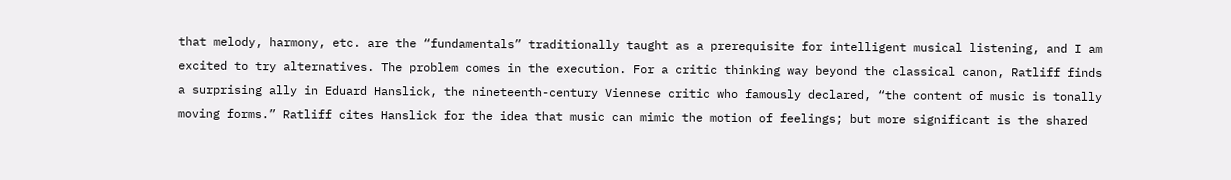that melody, harmony, etc. are the “fundamentals” traditionally taught as a prerequisite for intelligent musical listening, and I am excited to try alternatives. The problem comes in the execution. For a critic thinking way beyond the classical canon, Ratliff finds a surprising ally in Eduard Hanslick, the nineteenth-century Viennese critic who famously declared, “the content of music is tonally moving forms.” Ratliff cites Hanslick for the idea that music can mimic the motion of feelings; but more significant is the shared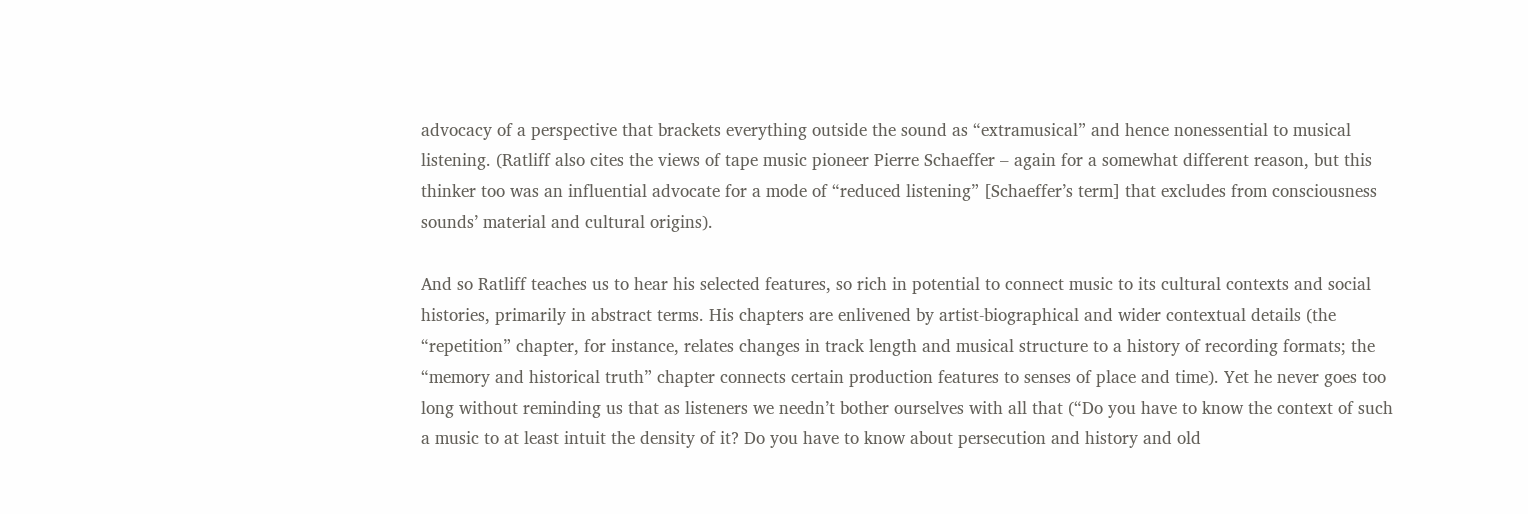advocacy of a perspective that brackets everything outside the sound as “extramusical” and hence nonessential to musical listening. (Ratliff also cites the views of tape music pioneer Pierre Schaeffer – again for a somewhat different reason, but this thinker too was an influential advocate for a mode of “reduced listening” [Schaeffer’s term] that excludes from consciousness sounds’ material and cultural origins).

And so Ratliff teaches us to hear his selected features, so rich in potential to connect music to its cultural contexts and social histories, primarily in abstract terms. His chapters are enlivened by artist-biographical and wider contextual details (the “repetition” chapter, for instance, relates changes in track length and musical structure to a history of recording formats; the “memory and historical truth” chapter connects certain production features to senses of place and time). Yet he never goes too long without reminding us that as listeners we needn’t bother ourselves with all that (“Do you have to know the context of such a music to at least intuit the density of it? Do you have to know about persecution and history and old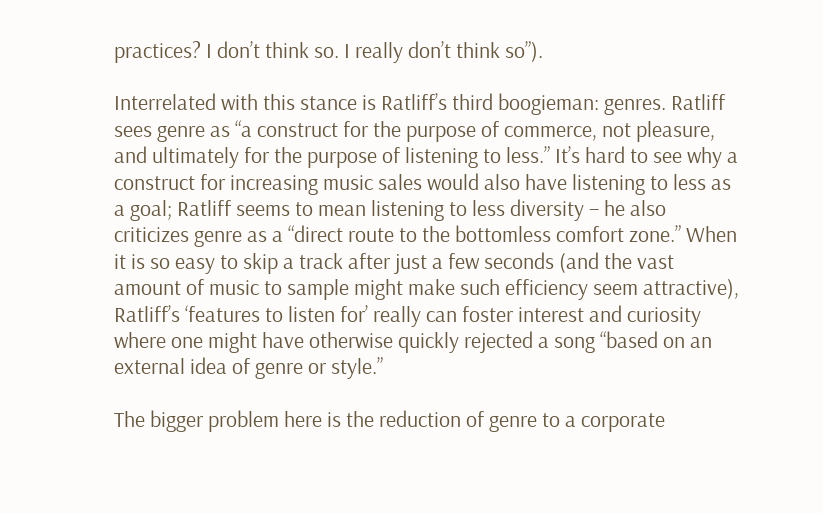practices? I don’t think so. I really don’t think so”).

Interrelated with this stance is Ratliff’s third boogieman: genres. Ratliff sees genre as “a construct for the purpose of commerce, not pleasure, and ultimately for the purpose of listening to less.” It’s hard to see why a construct for increasing music sales would also have listening to less as a goal; Ratliff seems to mean listening to less diversity – he also criticizes genre as a “direct route to the bottomless comfort zone.” When it is so easy to skip a track after just a few seconds (and the vast amount of music to sample might make such efficiency seem attractive), Ratliff’s ‘features to listen for’ really can foster interest and curiosity where one might have otherwise quickly rejected a song “based on an external idea of genre or style.”

The bigger problem here is the reduction of genre to a corporate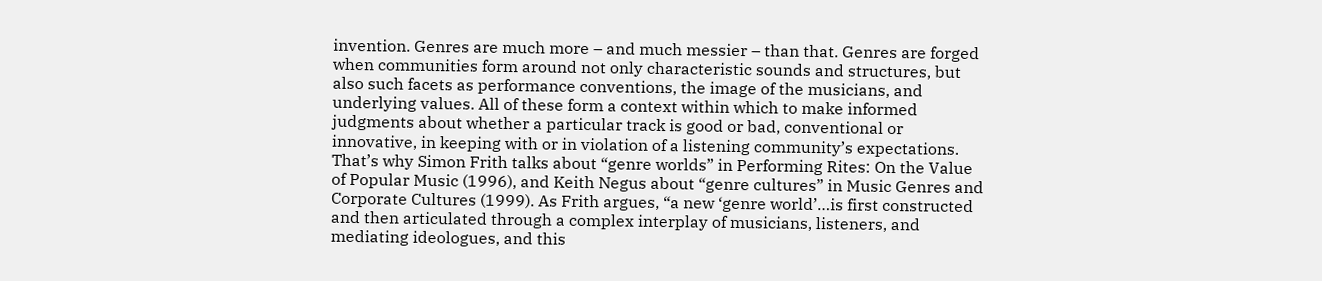invention. Genres are much more – and much messier – than that. Genres are forged when communities form around not only characteristic sounds and structures, but also such facets as performance conventions, the image of the musicians, and underlying values. All of these form a context within which to make informed judgments about whether a particular track is good or bad, conventional or innovative, in keeping with or in violation of a listening community’s expectations. That’s why Simon Frith talks about “genre worlds” in Performing Rites: On the Value of Popular Music (1996), and Keith Negus about “genre cultures” in Music Genres and Corporate Cultures (1999). As Frith argues, “a new ‘genre world’…is first constructed and then articulated through a complex interplay of musicians, listeners, and mediating ideologues, and this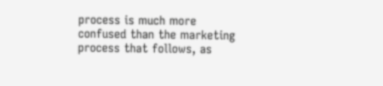process is much more confused than the marketing process that follows, as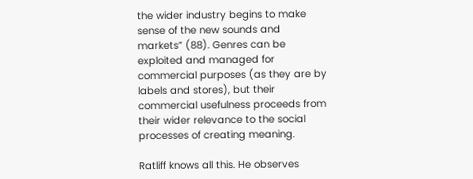the wider industry begins to make sense of the new sounds and markets” (88). Genres can be exploited and managed for commercial purposes (as they are by labels and stores), but their commercial usefulness proceeds from their wider relevance to the social processes of creating meaning.

Ratliff knows all this. He observes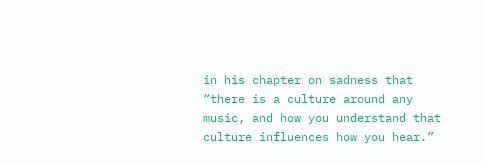in his chapter on sadness that “there is a culture around any music, and how you understand that culture influences how you hear.”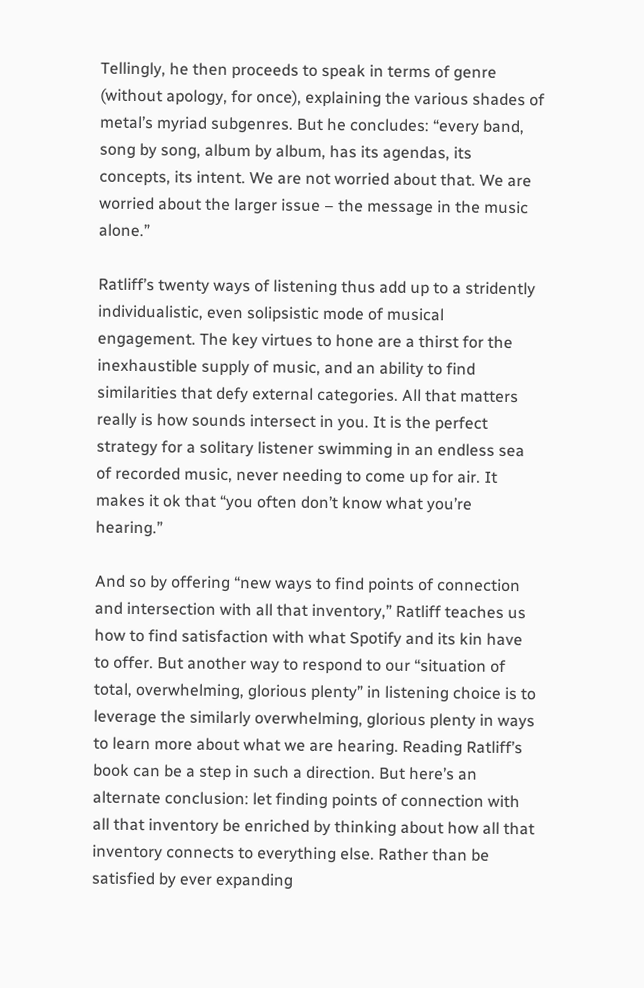Tellingly, he then proceeds to speak in terms of genre (without apology, for once), explaining the various shades of metal’s myriad subgenres. But he concludes: “every band, song by song, album by album, has its agendas, its concepts, its intent. We are not worried about that. We are worried about the larger issue – the message in the music alone.”

Ratliff’s twenty ways of listening thus add up to a stridently individualistic, even solipsistic mode of musical engagement. The key virtues to hone are a thirst for the inexhaustible supply of music, and an ability to find similarities that defy external categories. All that matters really is how sounds intersect in you. It is the perfect strategy for a solitary listener swimming in an endless sea of recorded music, never needing to come up for air. It makes it ok that “you often don’t know what you’re hearing.”

And so by offering “new ways to find points of connection and intersection with all that inventory,” Ratliff teaches us how to find satisfaction with what Spotify and its kin have to offer. But another way to respond to our “situation of total, overwhelming, glorious plenty” in listening choice is to leverage the similarly overwhelming, glorious plenty in ways to learn more about what we are hearing. Reading Ratliff’s book can be a step in such a direction. But here’s an alternate conclusion: let finding points of connection with all that inventory be enriched by thinking about how all that inventory connects to everything else. Rather than be satisfied by ever expanding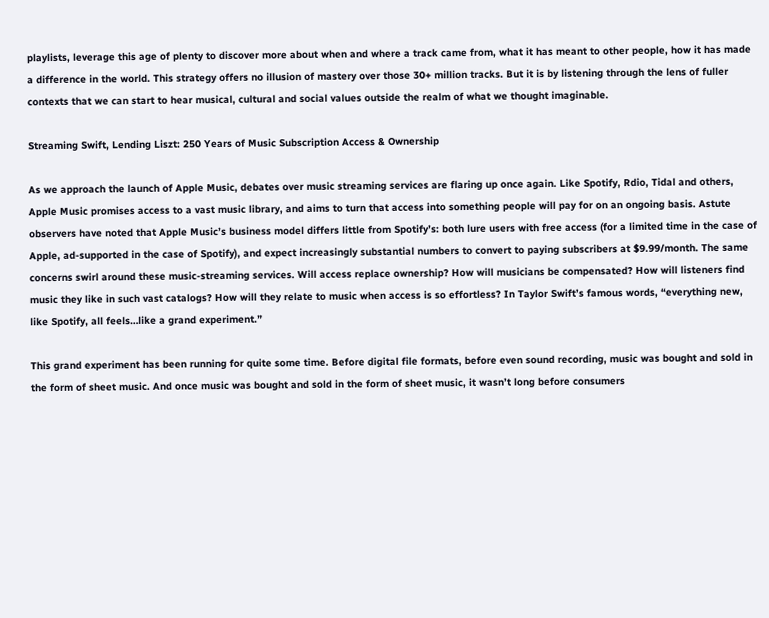playlists, leverage this age of plenty to discover more about when and where a track came from, what it has meant to other people, how it has made a difference in the world. This strategy offers no illusion of mastery over those 30+ million tracks. But it is by listening through the lens of fuller contexts that we can start to hear musical, cultural and social values outside the realm of what we thought imaginable.

Streaming Swift, Lending Liszt: 250 Years of Music Subscription Access & Ownership

As we approach the launch of Apple Music, debates over music streaming services are flaring up once again. Like Spotify, Rdio, Tidal and others, Apple Music promises access to a vast music library, and aims to turn that access into something people will pay for on an ongoing basis. Astute observers have noted that Apple Music’s business model differs little from Spotify’s: both lure users with free access (for a limited time in the case of Apple, ad-supported in the case of Spotify), and expect increasingly substantial numbers to convert to paying subscribers at $9.99/month. The same concerns swirl around these music-streaming services. Will access replace ownership? How will musicians be compensated? How will listeners find music they like in such vast catalogs? How will they relate to music when access is so effortless? In Taylor Swift’s famous words, “everything new, like Spotify, all feels…like a grand experiment.”

This grand experiment has been running for quite some time. Before digital file formats, before even sound recording, music was bought and sold in the form of sheet music. And once music was bought and sold in the form of sheet music, it wasn’t long before consumers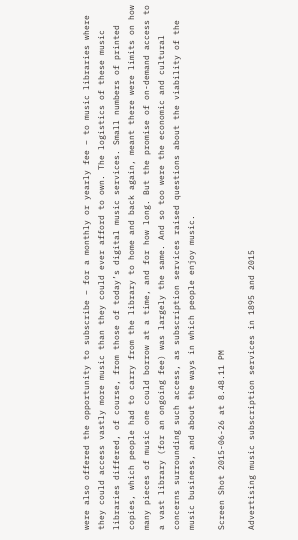were also offered the opportunity to subscribe – for a monthly or yearly fee – to music libraries where they could access vastly more music than they could ever afford to own. The logistics of these music libraries differed, of course, from those of today’s digital music services. Small numbers of printed copies, which people had to carry from the library to home and back again, meant there were limits on how many pieces of music one could borrow at a time, and for how long. But the promise of on-demand access to a vast library (for an ongoing fee) was largely the same. And so too were the economic and cultural concerns surrounding such access, as subscription services raised questions about the viability of the music business, and about the ways in which people enjoy music.

Screen Shot 2015-06-26 at 8.48.11 PM

Advertising music subscription services in 1895 and 2015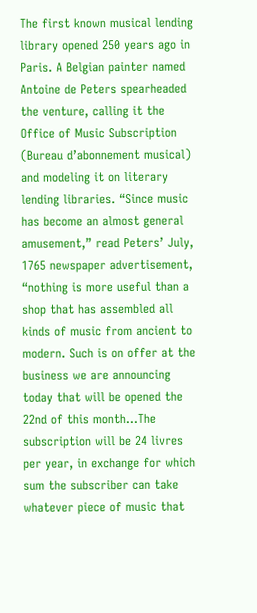The first known musical lending library opened 250 years ago in Paris. A Belgian painter named Antoine de Peters spearheaded the venture, calling it the Office of Music Subscription (Bureau d’abonnement musical) and modeling it on literary lending libraries. “Since music has become an almost general amusement,” read Peters’ July, 1765 newspaper advertisement, “nothing is more useful than a shop that has assembled all kinds of music from ancient to modern. Such is on offer at the business we are announcing today that will be opened the 22nd of this month…The subscription will be 24 livres per year, in exchange for which sum the subscriber can take whatever piece of music that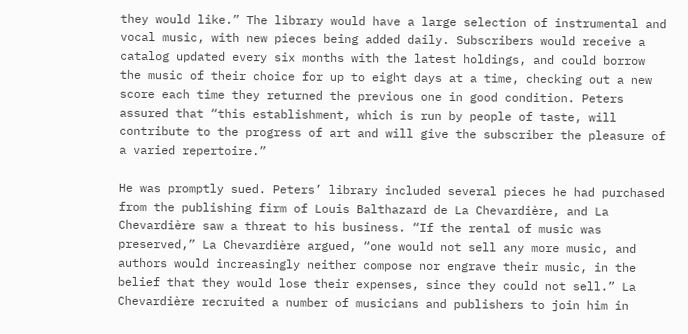they would like.” The library would have a large selection of instrumental and vocal music, with new pieces being added daily. Subscribers would receive a catalog updated every six months with the latest holdings, and could borrow the music of their choice for up to eight days at a time, checking out a new score each time they returned the previous one in good condition. Peters assured that “this establishment, which is run by people of taste, will contribute to the progress of art and will give the subscriber the pleasure of a varied repertoire.”

He was promptly sued. Peters’ library included several pieces he had purchased from the publishing firm of Louis Balthazard de La Chevardière, and La Chevardière saw a threat to his business. “If the rental of music was preserved,” La Chevardière argued, “one would not sell any more music, and authors would increasingly neither compose nor engrave their music, in the belief that they would lose their expenses, since they could not sell.” La Chevardière recruited a number of musicians and publishers to join him in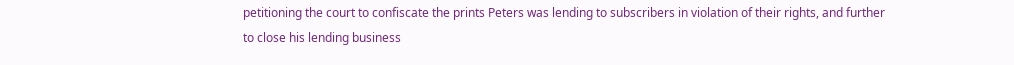petitioning the court to confiscate the prints Peters was lending to subscribers in violation of their rights, and further to close his lending business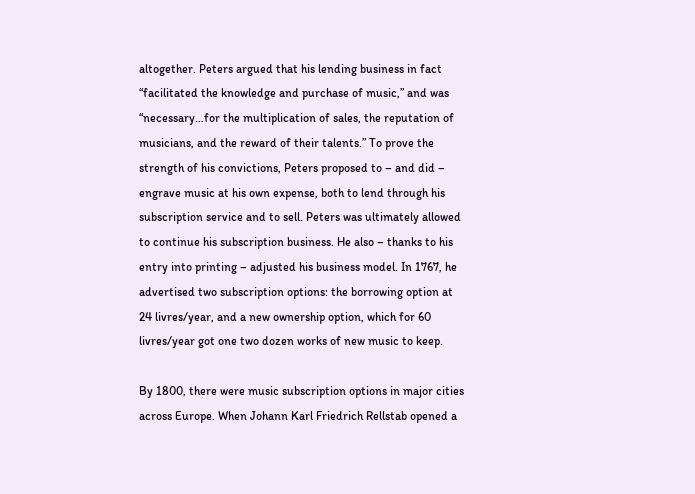altogether. Peters argued that his lending business in fact “facilitated the knowledge and purchase of music,” and was “necessary…for the multiplication of sales, the reputation of musicians, and the reward of their talents.” To prove the strength of his convictions, Peters proposed to – and did – engrave music at his own expense, both to lend through his subscription service and to sell. Peters was ultimately allowed to continue his subscription business. He also – thanks to his entry into printing – adjusted his business model. In 1767, he advertised two subscription options: the borrowing option at 24 livres/year, and a new ownership option, which for 60 livres/year got one two dozen works of new music to keep.

By 1800, there were music subscription options in major cities across Europe. When Johann Karl Friedrich Rellstab opened a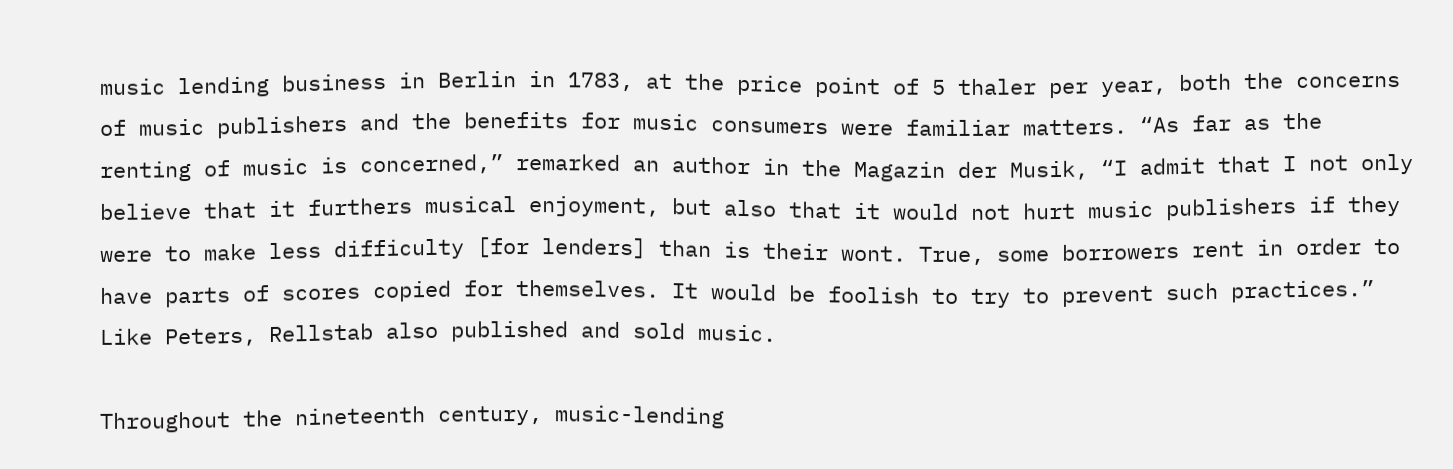music lending business in Berlin in 1783, at the price point of 5 thaler per year, both the concerns of music publishers and the benefits for music consumers were familiar matters. “As far as the renting of music is concerned,” remarked an author in the Magazin der Musik, “I admit that I not only believe that it furthers musical enjoyment, but also that it would not hurt music publishers if they were to make less difficulty [for lenders] than is their wont. True, some borrowers rent in order to have parts of scores copied for themselves. It would be foolish to try to prevent such practices.” Like Peters, Rellstab also published and sold music.

Throughout the nineteenth century, music-lending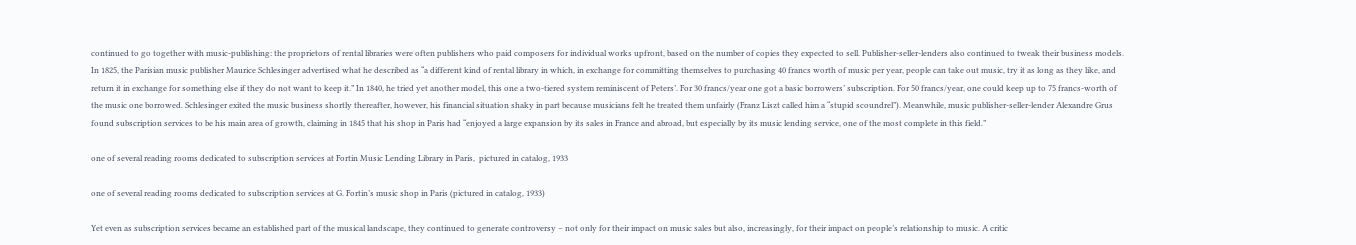continued to go together with music-publishing: the proprietors of rental libraries were often publishers who paid composers for individual works upfront, based on the number of copies they expected to sell. Publisher-seller-lenders also continued to tweak their business models. In 1825, the Parisian music publisher Maurice Schlesinger advertised what he described as “a different kind of rental library in which, in exchange for committing themselves to purchasing 40 francs worth of music per year, people can take out music, try it as long as they like, and return it in exchange for something else if they do not want to keep it.” In 1840, he tried yet another model, this one a two-tiered system reminiscent of Peters’. For 30 francs/year one got a basic borrowers’ subscription. For 50 francs/year, one could keep up to 75 francs-worth of the music one borrowed. Schlesinger exited the music business shortly thereafter, however, his financial situation shaky in part because musicians felt he treated them unfairly (Franz Liszt called him a “stupid scoundrel”). Meanwhile, music publisher-seller-lender Alexandre Grus found subscription services to be his main area of growth, claiming in 1845 that his shop in Paris had “enjoyed a large expansion by its sales in France and abroad, but especially by its music lending service, one of the most complete in this field.”

one of several reading rooms dedicated to subscription services at Fortin Music Lending Library in Paris,  pictured in catalog, 1933

one of several reading rooms dedicated to subscription services at G. Fortin’s music shop in Paris (pictured in catalog, 1933)

Yet even as subscription services became an established part of the musical landscape, they continued to generate controversy – not only for their impact on music sales but also, increasingly, for their impact on people’s relationship to music. A critic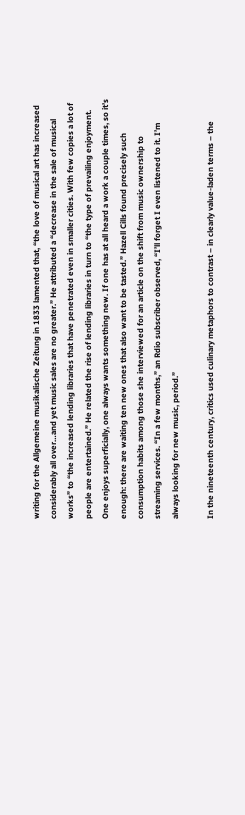writing for the Allgemeine musikalische Zeitung in 1833 lamented that, “the love of musical art has increased considerably all over…and yet music sales are no greater.” He attributed a “decrease in the sale of musical works” to “the increased lending libraries that have penetrated even in smaller cities. With few copies a lot of people are entertained.” He related the rise of lending libraries in turn to “the type of prevailing enjoyment. One enjoys superficially, one always wants something new. If one has at all heard a work a couple times, so it’s enough: there are waiting ten new ones that also want to be tasted.” Hazell Cills found precisely such consumption habits among those she interviewed for an article on the shift from music ownership to streaming services. “In a few months,” an Rdio subscriber observed, “I’ll forget I even listened to it. I’m always looking for new music, period.”

In the nineteenth century, critics used culinary metaphors to contrast – in clearly value-laden terms – the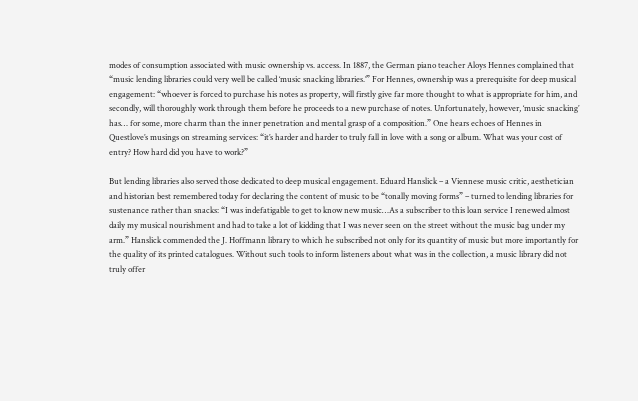modes of consumption associated with music ownership vs. access. In 1887, the German piano teacher Aloys Hennes complained that “music lending libraries could very well be called ‘music snacking libraries.’” For Hennes, ownership was a prerequisite for deep musical engagement: “whoever is forced to purchase his notes as property, will firstly give far more thought to what is appropriate for him, and secondly, will thoroughly work through them before he proceeds to a new purchase of notes. Unfortunately, however, ‘music snacking’ has… for some, more charm than the inner penetration and mental grasp of a composition.” One hears echoes of Hennes in Questlove’s musings on streaming services: “it’s harder and harder to truly fall in love with a song or album. What was your cost of entry? How hard did you have to work?”

But lending libraries also served those dedicated to deep musical engagement. Eduard Hanslick – a Viennese music critic, aesthetician and historian best remembered today for declaring the content of music to be “tonally moving forms” – turned to lending libraries for sustenance rather than snacks: “I was indefatigable to get to know new music…As a subscriber to this loan service I renewed almost daily my musical nourishment and had to take a lot of kidding that I was never seen on the street without the music bag under my arm.” Hanslick commended the J. Hoffmann library to which he subscribed not only for its quantity of music but more importantly for the quality of its printed catalogues. Without such tools to inform listeners about what was in the collection, a music library did not truly offer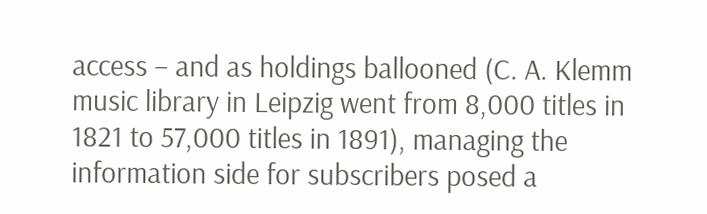access – and as holdings ballooned (C. A. Klemm music library in Leipzig went from 8,000 titles in 1821 to 57,000 titles in 1891), managing the information side for subscribers posed a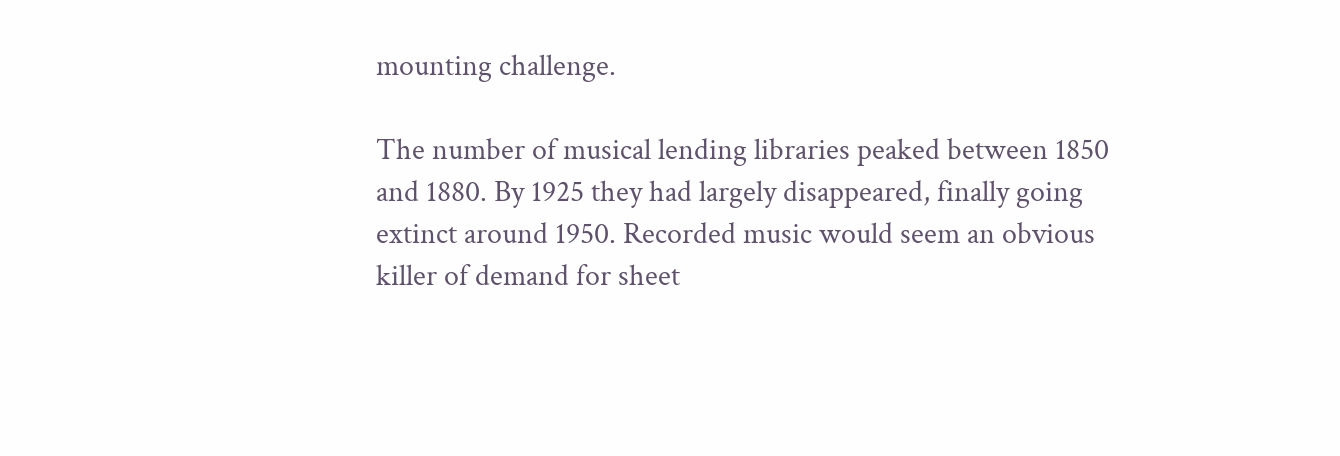mounting challenge.

The number of musical lending libraries peaked between 1850 and 1880. By 1925 they had largely disappeared, finally going extinct around 1950. Recorded music would seem an obvious killer of demand for sheet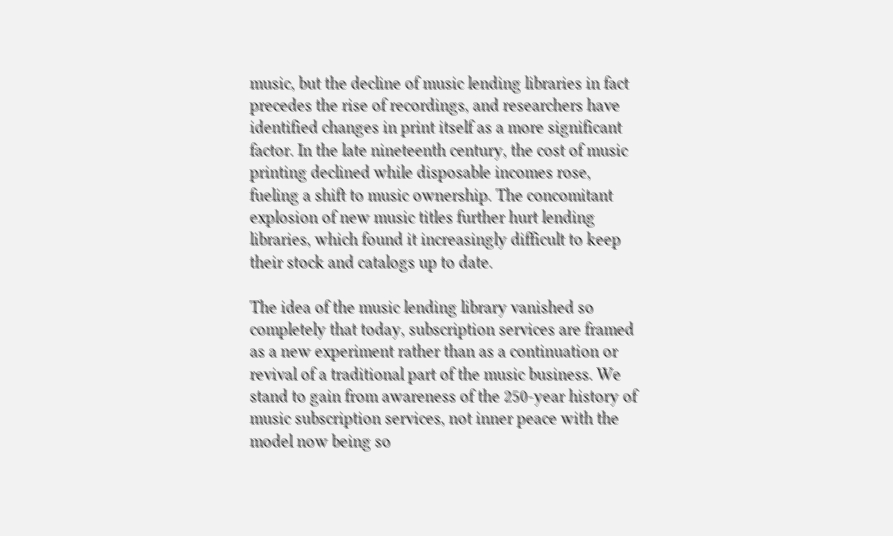music, but the decline of music lending libraries in fact precedes the rise of recordings, and researchers have identified changes in print itself as a more significant factor. In the late nineteenth century, the cost of music printing declined while disposable incomes rose, fueling a shift to music ownership. The concomitant explosion of new music titles further hurt lending libraries, which found it increasingly difficult to keep their stock and catalogs up to date.

The idea of the music lending library vanished so completely that today, subscription services are framed as a new experiment rather than as a continuation or revival of a traditional part of the music business. We stand to gain from awareness of the 250-year history of music subscription services, not inner peace with the model now being so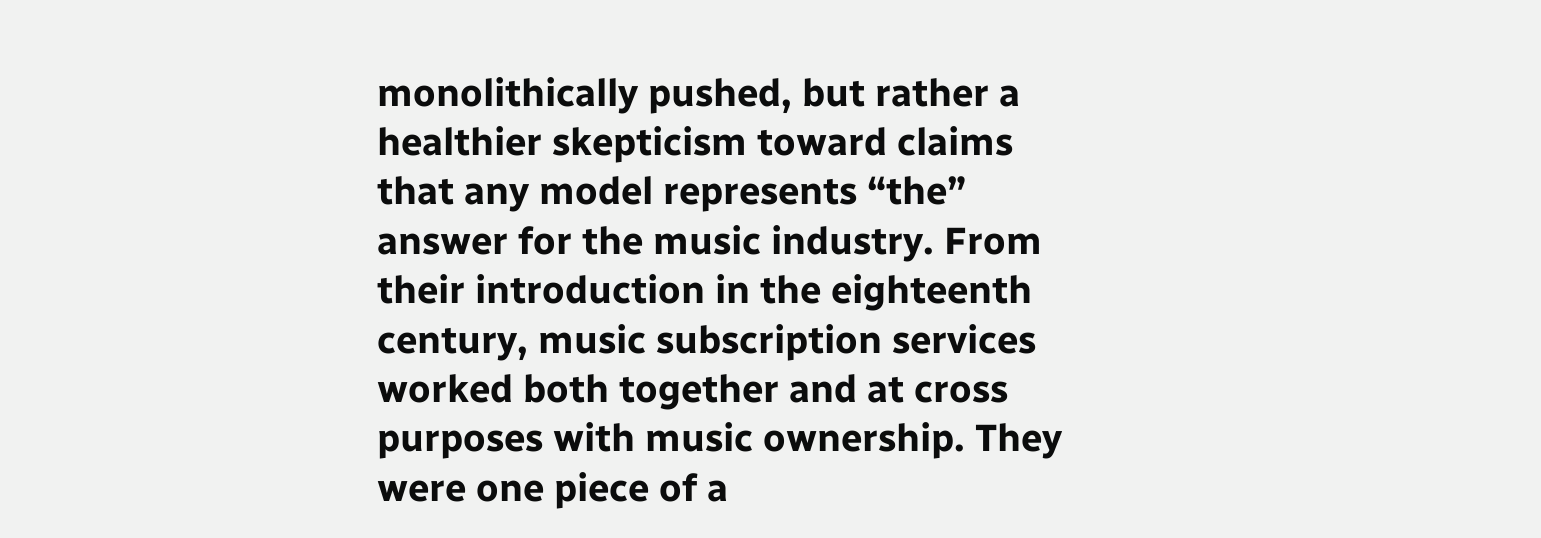monolithically pushed, but rather a healthier skepticism toward claims that any model represents “the” answer for the music industry. From their introduction in the eighteenth century, music subscription services worked both together and at cross purposes with music ownership. They were one piece of a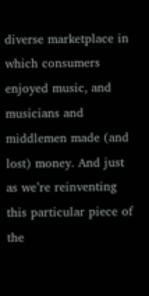diverse marketplace in which consumers enjoyed music, and musicians and middlemen made (and lost) money. And just as we’re reinventing this particular piece of the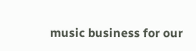music business for our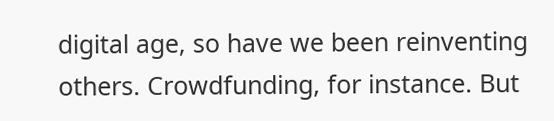digital age, so have we been reinventing others. Crowdfunding, for instance. But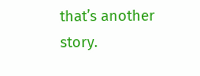that’s another story.